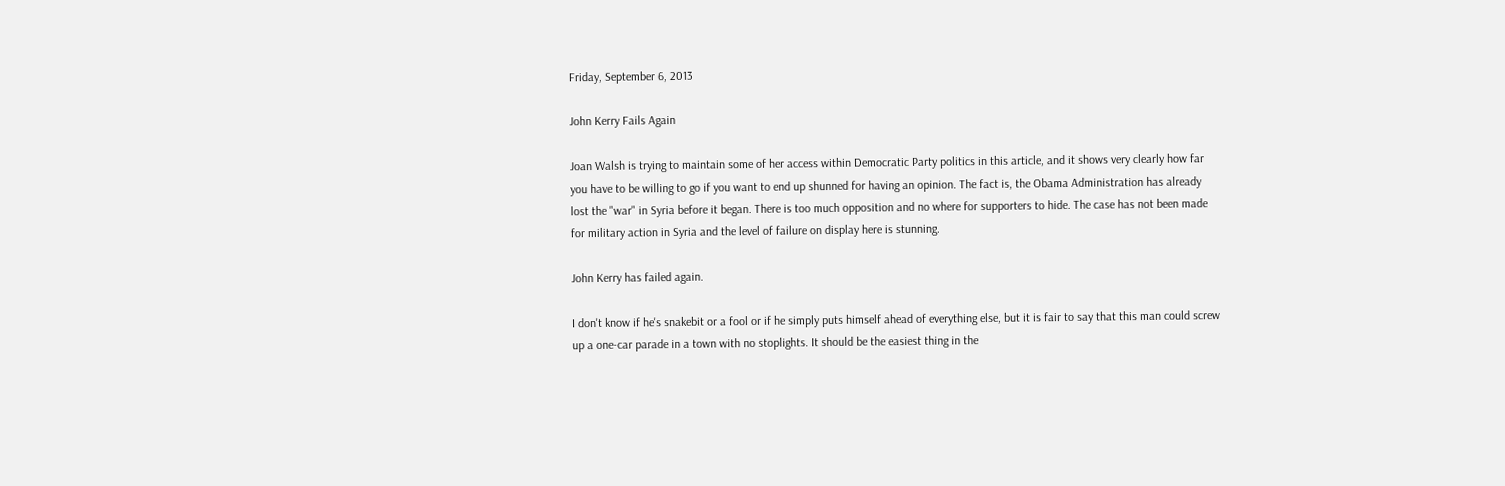Friday, September 6, 2013

John Kerry Fails Again

Joan Walsh is trying to maintain some of her access within Democratic Party politics in this article, and it shows very clearly how far you have to be willing to go if you want to end up shunned for having an opinion. The fact is, the Obama Administration has already lost the "war" in Syria before it began. There is too much opposition and no where for supporters to hide. The case has not been made for military action in Syria and the level of failure on display here is stunning.

John Kerry has failed again.

I don't know if he's snakebit or a fool or if he simply puts himself ahead of everything else, but it is fair to say that this man could screw up a one-car parade in a town with no stoplights. It should be the easiest thing in the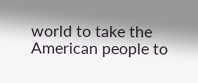world to take the American people to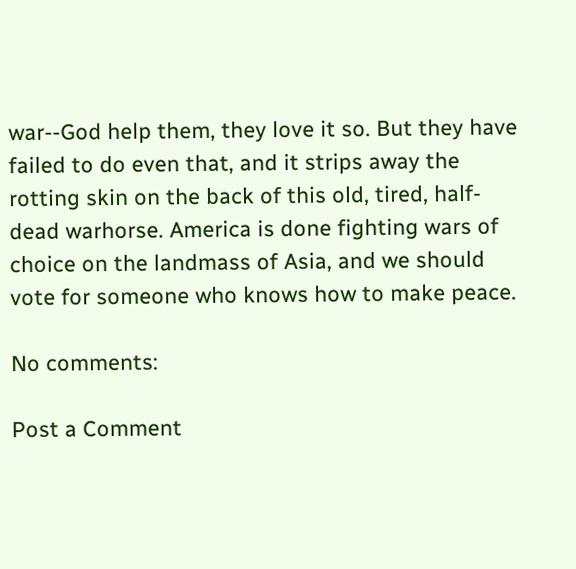war--God help them, they love it so. But they have failed to do even that, and it strips away the rotting skin on the back of this old, tired, half-dead warhorse. America is done fighting wars of choice on the landmass of Asia, and we should vote for someone who knows how to make peace.

No comments:

Post a Comment